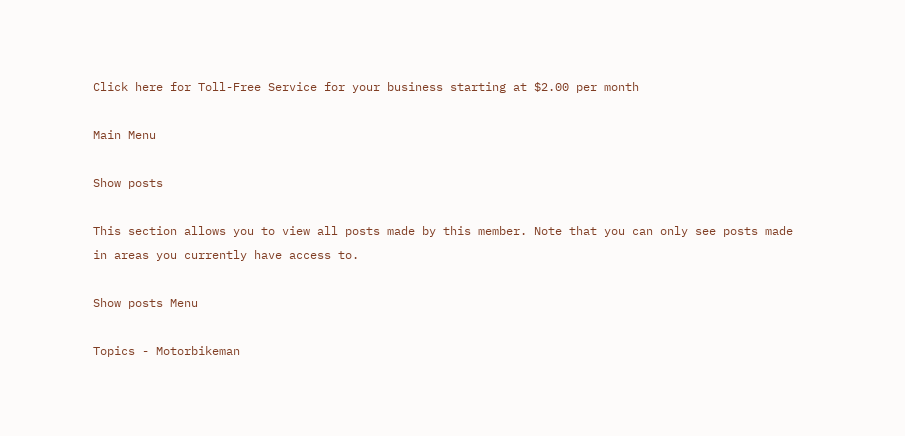Click here for Toll-Free Service for your business starting at $2.00 per month

Main Menu

Show posts

This section allows you to view all posts made by this member. Note that you can only see posts made in areas you currently have access to.

Show posts Menu

Topics - Motorbikeman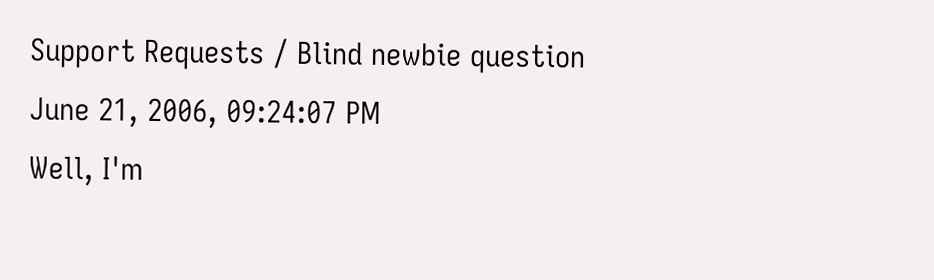Support Requests / Blind newbie question
June 21, 2006, 09:24:07 PM
Well, I'm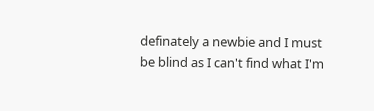definately a newbie and I must be blind as I can't find what I'm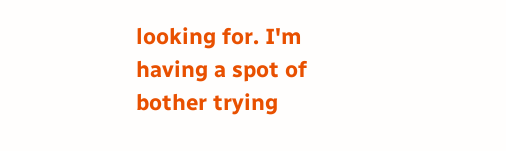looking for. I'm having a spot of bother trying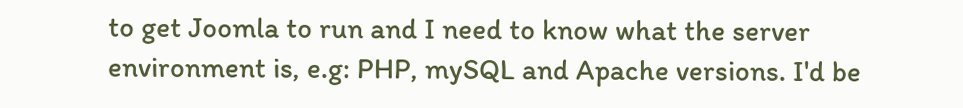to get Joomla to run and I need to know what the server environment is, e.g: PHP, mySQL and Apache versions. I'd be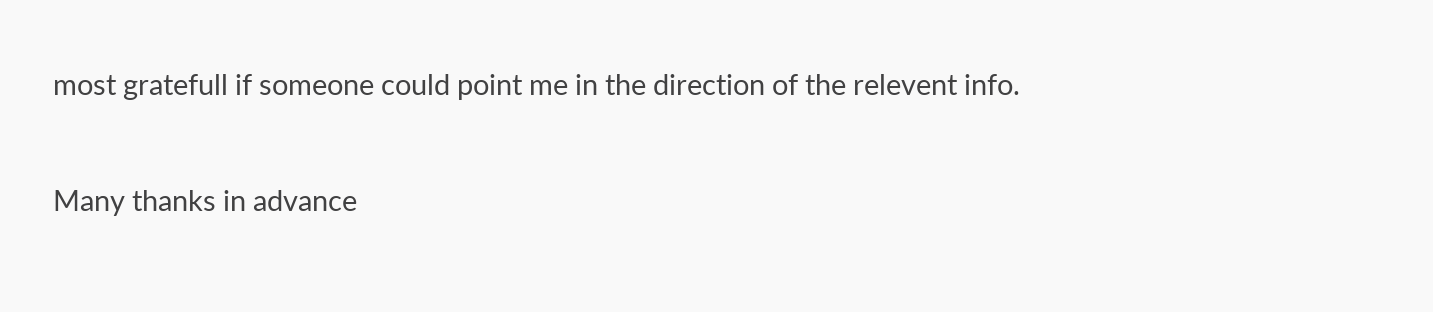most gratefull if someone could point me in the direction of the relevent info.

Many thanks in advance